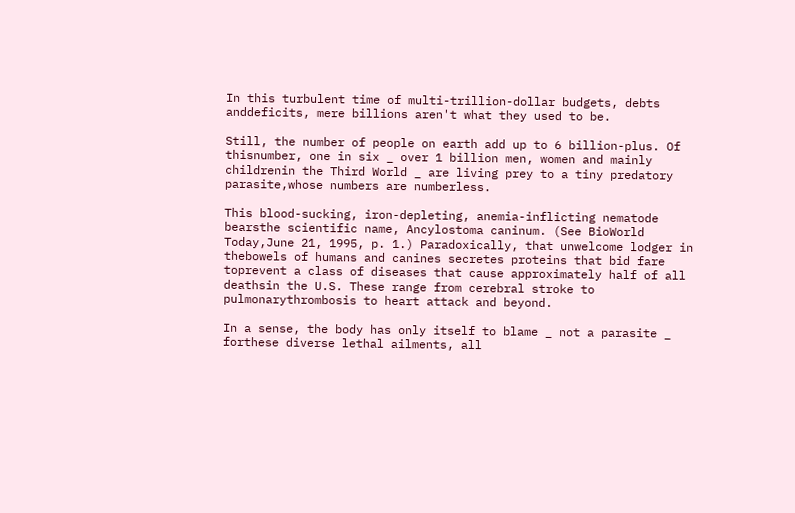In this turbulent time of multi-trillion-dollar budgets, debts anddeficits, mere billions aren't what they used to be.

Still, the number of people on earth add up to 6 billion-plus. Of thisnumber, one in six _ over 1 billion men, women and mainly childrenin the Third World _ are living prey to a tiny predatory parasite,whose numbers are numberless.

This blood-sucking, iron-depleting, anemia-inflicting nematode bearsthe scientific name, Ancylostoma caninum. (See BioWorld Today,June 21, 1995, p. 1.) Paradoxically, that unwelcome lodger in thebowels of humans and canines secretes proteins that bid fare toprevent a class of diseases that cause approximately half of all deathsin the U.S. These range from cerebral stroke to pulmonarythrombosis to heart attack and beyond.

In a sense, the body has only itself to blame _ not a parasite _ forthese diverse lethal ailments, all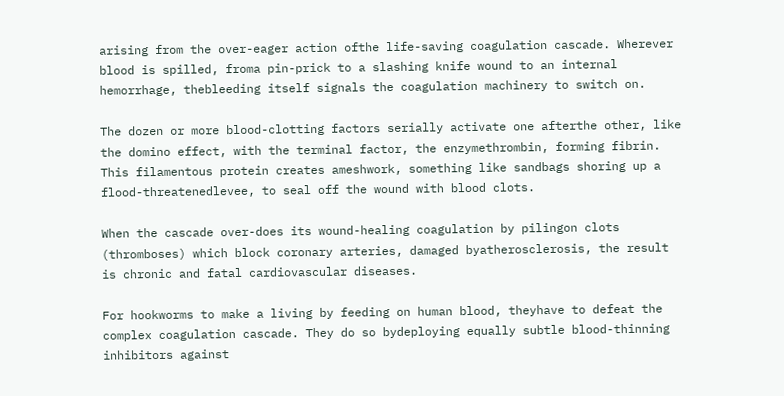arising from the over-eager action ofthe life-saving coagulation cascade. Wherever blood is spilled, froma pin-prick to a slashing knife wound to an internal hemorrhage, thebleeding itself signals the coagulation machinery to switch on.

The dozen or more blood-clotting factors serially activate one afterthe other, like the domino effect, with the terminal factor, the enzymethrombin, forming fibrin. This filamentous protein creates ameshwork, something like sandbags shoring up a flood-threatenedlevee, to seal off the wound with blood clots.

When the cascade over-does its wound-healing coagulation by pilingon clots (thromboses) which block coronary arteries, damaged byatherosclerosis, the result is chronic and fatal cardiovascular diseases.

For hookworms to make a living by feeding on human blood, theyhave to defeat the complex coagulation cascade. They do so bydeploying equally subtle blood-thinning inhibitors against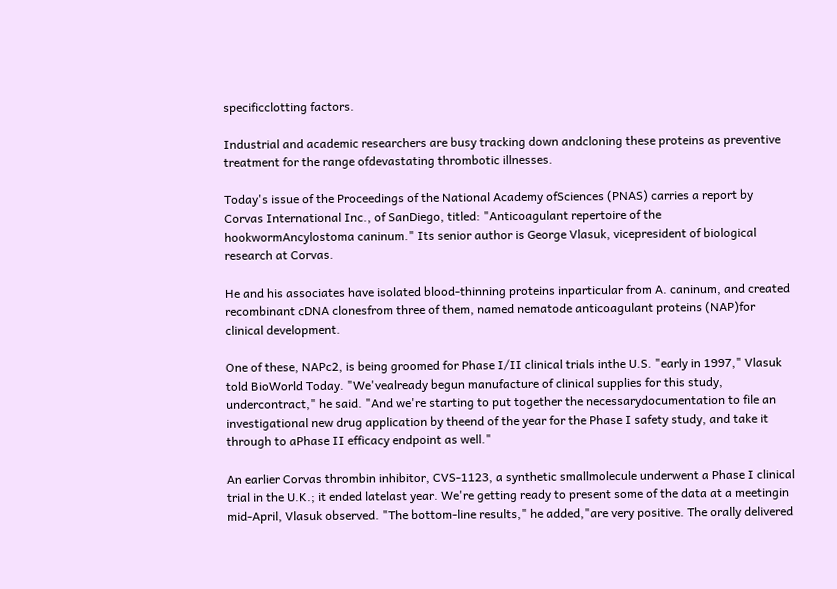specificclotting factors.

Industrial and academic researchers are busy tracking down andcloning these proteins as preventive treatment for the range ofdevastating thrombotic illnesses.

Today's issue of the Proceedings of the National Academy ofSciences (PNAS) carries a report by Corvas International Inc., of SanDiego, titled: "Anticoagulant repertoire of the hookwormAncylostoma caninum." Its senior author is George Vlasuk, vicepresident of biological research at Corvas.

He and his associates have isolated blood-thinning proteins inparticular from A. caninum, and created recombinant cDNA clonesfrom three of them, named nematode anticoagulant proteins (NAP)for clinical development.

One of these, NAPc2, is being groomed for Phase I/II clinical trials inthe U.S. "early in 1997," Vlasuk told BioWorld Today. "We'vealready begun manufacture of clinical supplies for this study, undercontract," he said. "And we're starting to put together the necessarydocumentation to file an investigational new drug application by theend of the year for the Phase I safety study, and take it through to aPhase II efficacy endpoint as well."

An earlier Corvas thrombin inhibitor, CVS-1123, a synthetic smallmolecule underwent a Phase I clinical trial in the U.K.; it ended latelast year. We're getting ready to present some of the data at a meetingin mid-April, Vlasuk observed. "The bottom-line results," he added,"are very positive. The orally delivered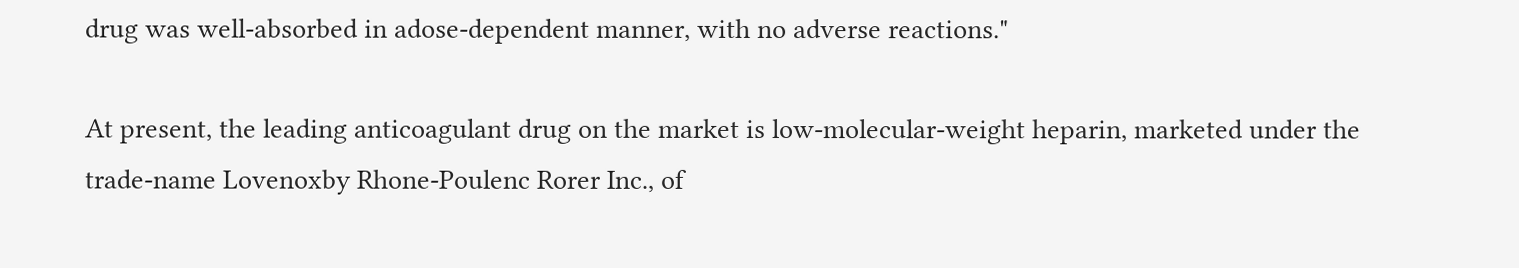drug was well-absorbed in adose-dependent manner, with no adverse reactions."

At present, the leading anticoagulant drug on the market is low-molecular-weight heparin, marketed under the trade-name Lovenoxby Rhone-Poulenc Rorer Inc., of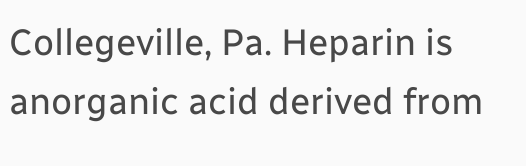Collegeville, Pa. Heparin is anorganic acid derived from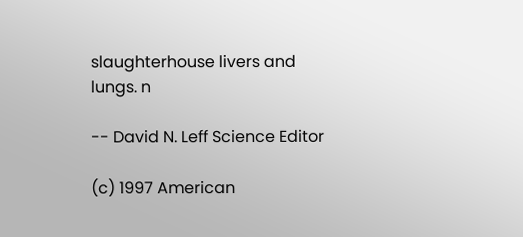slaughterhouse livers and lungs. n

-- David N. Leff Science Editor

(c) 1997 American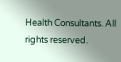Health Consultants. All rights reserved.